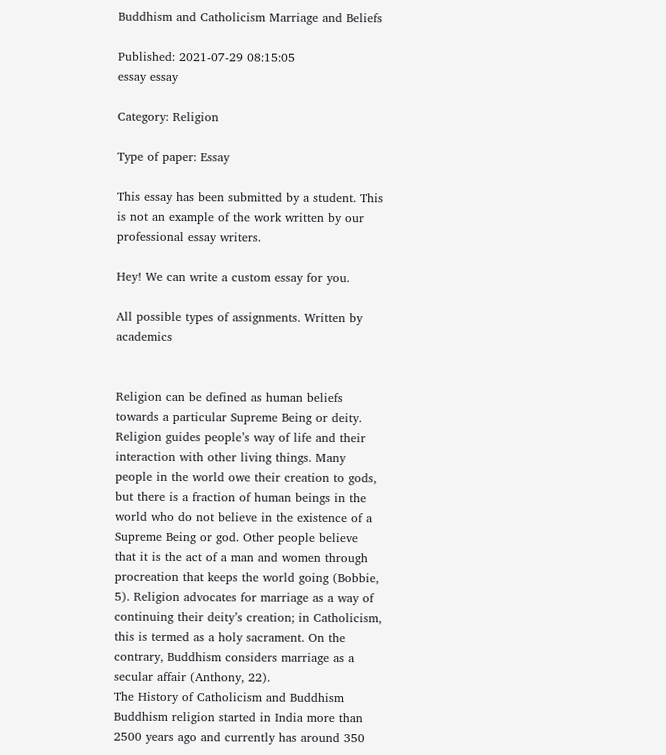Buddhism and Catholicism Marriage and Beliefs

Published: 2021-07-29 08:15:05
essay essay

Category: Religion

Type of paper: Essay

This essay has been submitted by a student. This is not an example of the work written by our professional essay writers.

Hey! We can write a custom essay for you.

All possible types of assignments. Written by academics


Religion can be defined as human beliefs towards a particular Supreme Being or deity. Religion guides people’s way of life and their interaction with other living things. Many people in the world owe their creation to gods, but there is a fraction of human beings in the world who do not believe in the existence of a Supreme Being or god. Other people believe that it is the act of a man and women through procreation that keeps the world going (Bobbie, 5). Religion advocates for marriage as a way of continuing their deity’s creation; in Catholicism, this is termed as a holy sacrament. On the contrary, Buddhism considers marriage as a secular affair (Anthony, 22).
The History of Catholicism and Buddhism
Buddhism religion started in India more than 2500 years ago and currently has around 350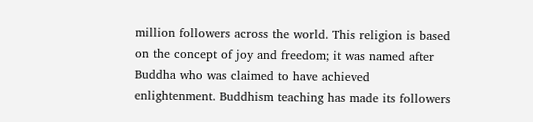million followers across the world. This religion is based on the concept of joy and freedom; it was named after Buddha who was claimed to have achieved enlightenment. Buddhism teaching has made its followers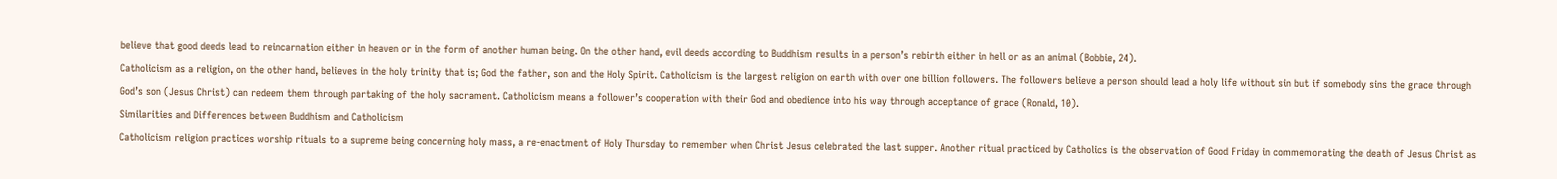believe that good deeds lead to reincarnation either in heaven or in the form of another human being. On the other hand, evil deeds according to Buddhism results in a person’s rebirth either in hell or as an animal (Bobbie, 24).
Catholicism as a religion, on the other hand, believes in the holy trinity that is; God the father, son and the Holy Spirit. Catholicism is the largest religion on earth with over one billion followers. The followers believe a person should lead a holy life without sin but if somebody sins the grace through God’s son (Jesus Christ) can redeem them through partaking of the holy sacrament. Catholicism means a follower’s cooperation with their God and obedience into his way through acceptance of grace (Ronald, 10).
Similarities and Differences between Buddhism and Catholicism
Catholicism religion practices worship rituals to a supreme being concerning holy mass, a re-enactment of Holy Thursday to remember when Christ Jesus celebrated the last supper. Another ritual practiced by Catholics is the observation of Good Friday in commemorating the death of Jesus Christ as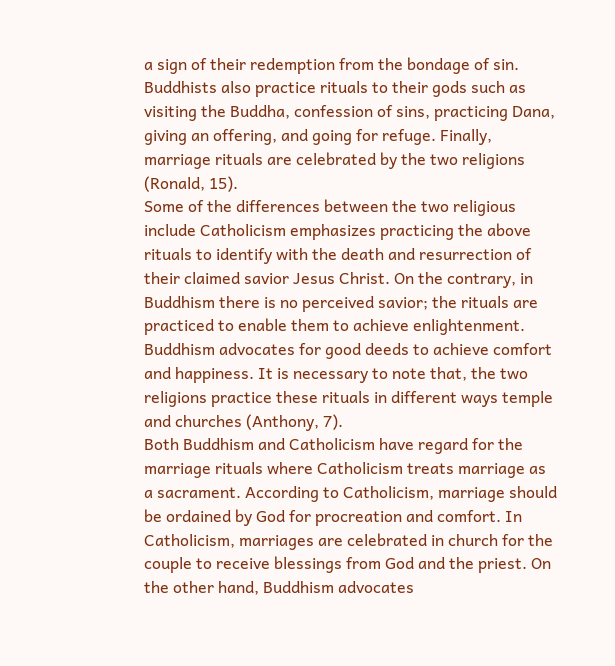a sign of their redemption from the bondage of sin. Buddhists also practice rituals to their gods such as visiting the Buddha, confession of sins, practicing Dana, giving an offering, and going for refuge. Finally, marriage rituals are celebrated by the two religions (Ronald, 15).
Some of the differences between the two religious include Catholicism emphasizes practicing the above rituals to identify with the death and resurrection of their claimed savior Jesus Christ. On the contrary, in Buddhism there is no perceived savior; the rituals are practiced to enable them to achieve enlightenment. Buddhism advocates for good deeds to achieve comfort and happiness. It is necessary to note that, the two religions practice these rituals in different ways temple and churches (Anthony, 7).
Both Buddhism and Catholicism have regard for the marriage rituals where Catholicism treats marriage as a sacrament. According to Catholicism, marriage should be ordained by God for procreation and comfort. In Catholicism, marriages are celebrated in church for the couple to receive blessings from God and the priest. On the other hand, Buddhism advocates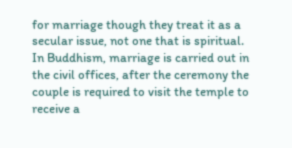for marriage though they treat it as a secular issue, not one that is spiritual. In Buddhism, marriage is carried out in the civil offices, after the ceremony the couple is required to visit the temple to receive a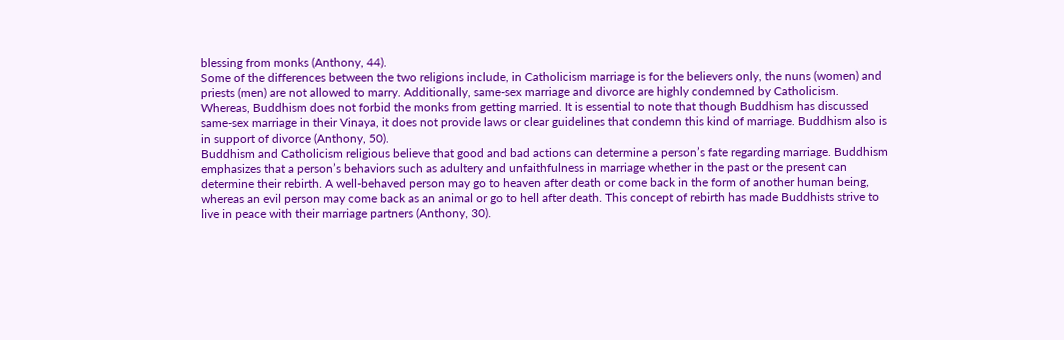blessing from monks (Anthony, 44).
Some of the differences between the two religions include, in Catholicism marriage is for the believers only, the nuns (women) and priests (men) are not allowed to marry. Additionally, same-sex marriage and divorce are highly condemned by Catholicism. Whereas, Buddhism does not forbid the monks from getting married. It is essential to note that though Buddhism has discussed same-sex marriage in their Vinaya, it does not provide laws or clear guidelines that condemn this kind of marriage. Buddhism also is in support of divorce (Anthony, 50).
Buddhism and Catholicism religious believe that good and bad actions can determine a person’s fate regarding marriage. Buddhism emphasizes that a person’s behaviors such as adultery and unfaithfulness in marriage whether in the past or the present can determine their rebirth. A well-behaved person may go to heaven after death or come back in the form of another human being, whereas an evil person may come back as an animal or go to hell after death. This concept of rebirth has made Buddhists strive to live in peace with their marriage partners (Anthony, 30).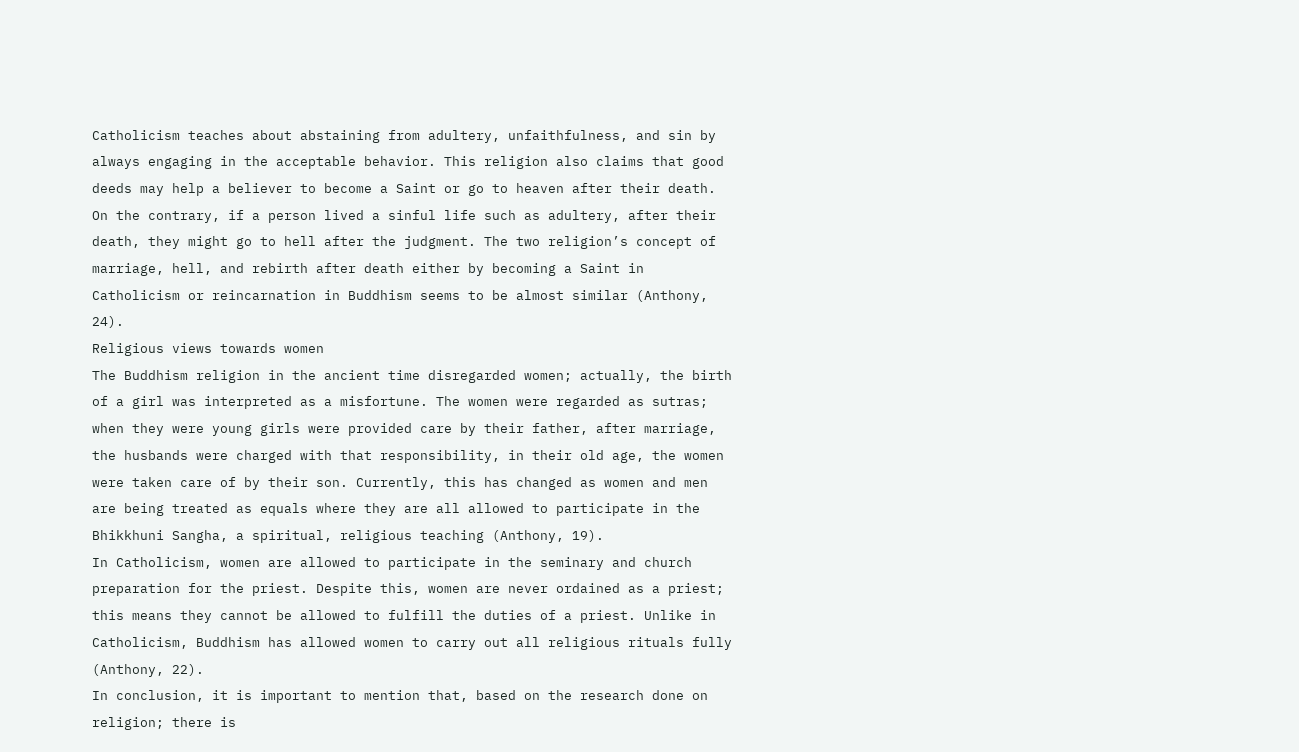Catholicism teaches about abstaining from adultery, unfaithfulness, and sin by always engaging in the acceptable behavior. This religion also claims that good deeds may help a believer to become a Saint or go to heaven after their death. On the contrary, if a person lived a sinful life such as adultery, after their death, they might go to hell after the judgment. The two religion’s concept of marriage, hell, and rebirth after death either by becoming a Saint in Catholicism or reincarnation in Buddhism seems to be almost similar (Anthony, 24).
Religious views towards women
The Buddhism religion in the ancient time disregarded women; actually, the birth of a girl was interpreted as a misfortune. The women were regarded as sutras; when they were young girls were provided care by their father, after marriage, the husbands were charged with that responsibility, in their old age, the women were taken care of by their son. Currently, this has changed as women and men are being treated as equals where they are all allowed to participate in the Bhikkhuni Sangha, a spiritual, religious teaching (Anthony, 19).
In Catholicism, women are allowed to participate in the seminary and church preparation for the priest. Despite this, women are never ordained as a priest; this means they cannot be allowed to fulfill the duties of a priest. Unlike in Catholicism, Buddhism has allowed women to carry out all religious rituals fully (Anthony, 22).
In conclusion, it is important to mention that, based on the research done on religion; there is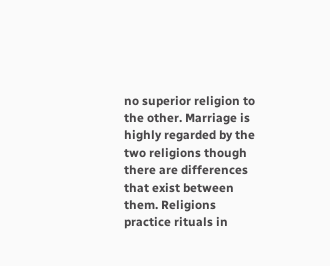no superior religion to the other. Marriage is highly regarded by the two religions though there are differences that exist between them. Religions practice rituals in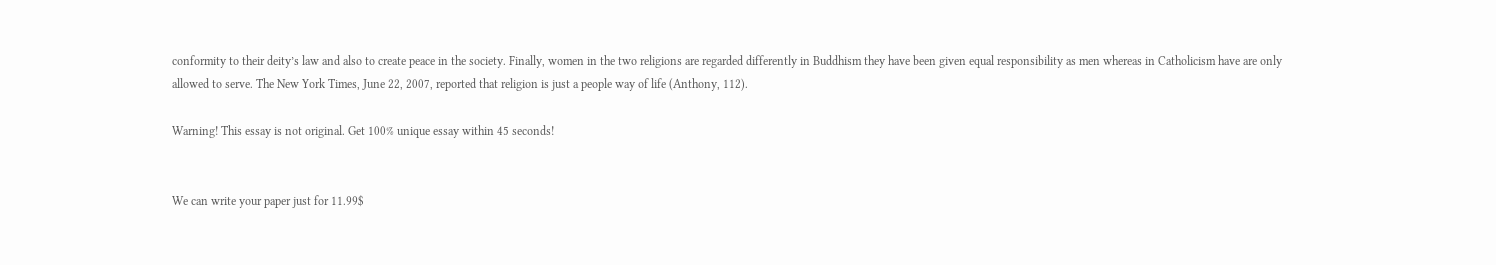conformity to their deity’s law and also to create peace in the society. Finally, women in the two religions are regarded differently in Buddhism they have been given equal responsibility as men whereas in Catholicism have are only allowed to serve. The New York Times, June 22, 2007, reported that religion is just a people way of life (Anthony, 112).

Warning! This essay is not original. Get 100% unique essay within 45 seconds!


We can write your paper just for 11.99$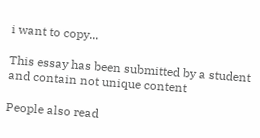i want to copy...

This essay has been submitted by a student and contain not unique content

People also read